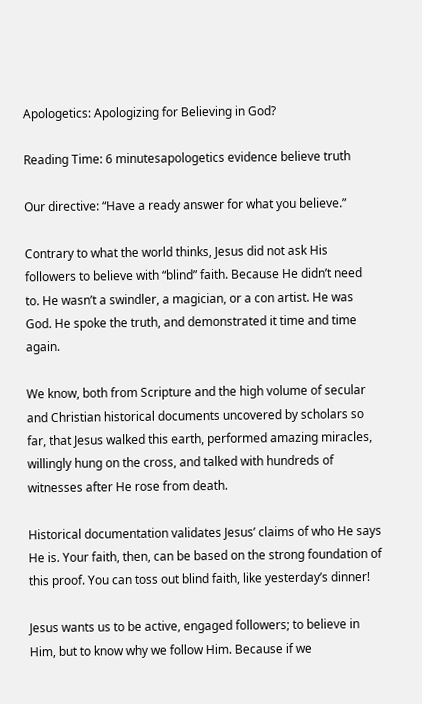Apologetics: Apologizing for Believing in God?

Reading Time: 6 minutesapologetics evidence believe truth

Our directive: “Have a ready answer for what you believe.”

Contrary to what the world thinks, Jesus did not ask His followers to believe with “blind” faith. Because He didn’t need to. He wasn’t a swindler, a magician, or a con artist. He was God. He spoke the truth, and demonstrated it time and time again.

We know, both from Scripture and the high volume of secular and Christian historical documents uncovered by scholars so far, that Jesus walked this earth, performed amazing miracles, willingly hung on the cross, and talked with hundreds of witnesses after He rose from death.

Historical documentation validates Jesus’ claims of who He says He is. Your faith, then, can be based on the strong foundation of this proof. You can toss out blind faith, like yesterday’s dinner!

Jesus wants us to be active, engaged followers; to believe in Him, but to know why we follow Him. Because if we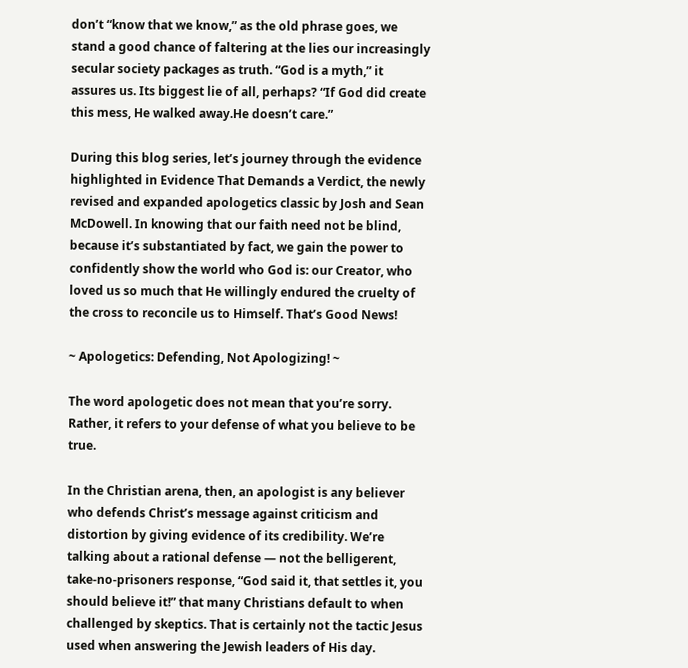don’t “know that we know,” as the old phrase goes, we stand a good chance of faltering at the lies our increasingly secular society packages as truth. “God is a myth,” it assures us. Its biggest lie of all, perhaps? “If God did create this mess, He walked away.He doesn’t care.”

During this blog series, let’s journey through the evidence highlighted in Evidence That Demands a Verdict, the newly revised and expanded apologetics classic by Josh and Sean McDowell. In knowing that our faith need not be blind, because it’s substantiated by fact, we gain the power to confidently show the world who God is: our Creator, who loved us so much that He willingly endured the cruelty of the cross to reconcile us to Himself. That’s Good News!

~ Apologetics: Defending, Not Apologizing! ~

The word apologetic does not mean that you’re sorry. Rather, it refers to your defense of what you believe to be true.

In the Christian arena, then, an apologist is any believer who defends Christ’s message against criticism and distortion by giving evidence of its credibility. We’re talking about a rational defense — not the belligerent, take-no-prisoners response, “God said it, that settles it, you should believe it!” that many Christians default to when challenged by skeptics. That is certainly not the tactic Jesus used when answering the Jewish leaders of His day.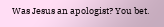Was Jesus an apologist? You bet.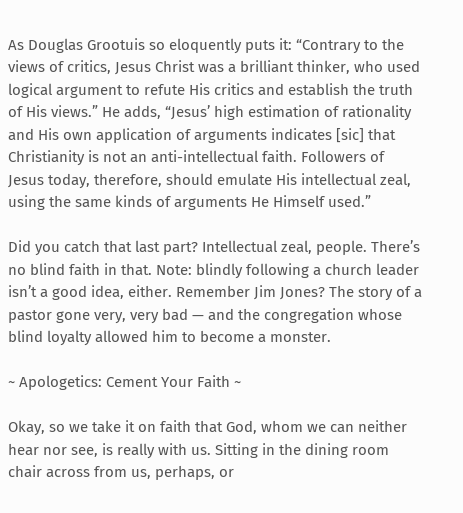As Douglas Grootuis so eloquently puts it: “Contrary to the views of critics, Jesus Christ was a brilliant thinker, who used logical argument to refute His critics and establish the truth of His views.” He adds, “Jesus’ high estimation of rationality and His own application of arguments indicates [sic] that Christianity is not an anti-intellectual faith. Followers of Jesus today, therefore, should emulate His intellectual zeal, using the same kinds of arguments He Himself used.”

Did you catch that last part? Intellectual zeal, people. There’s no blind faith in that. Note: blindly following a church leader isn’t a good idea, either. Remember Jim Jones? The story of a pastor gone very, very bad — and the congregation whose blind loyalty allowed him to become a monster.

~ Apologetics: Cement Your Faith ~

Okay, so we take it on faith that God, whom we can neither hear nor see, is really with us. Sitting in the dining room chair across from us, perhaps, or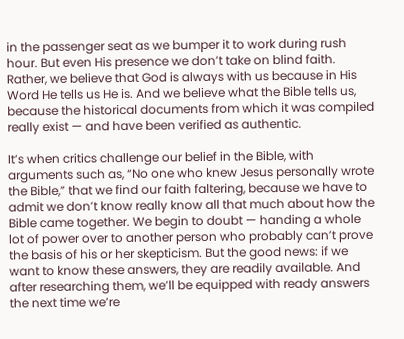in the passenger seat as we bumper it to work during rush hour. But even His presence we don’t take on blind faith. Rather, we believe that God is always with us because in His Word He tells us He is. And we believe what the Bible tells us, because the historical documents from which it was compiled really exist — and have been verified as authentic.

It’s when critics challenge our belief in the Bible, with arguments such as, “No one who knew Jesus personally wrote the Bible,” that we find our faith faltering, because we have to admit we don’t know really know all that much about how the Bible came together. We begin to doubt — handing a whole lot of power over to another person who probably can’t prove the basis of his or her skepticism. But the good news: if we want to know these answers, they are readily available. And after researching them, we’ll be equipped with ready answers the next time we’re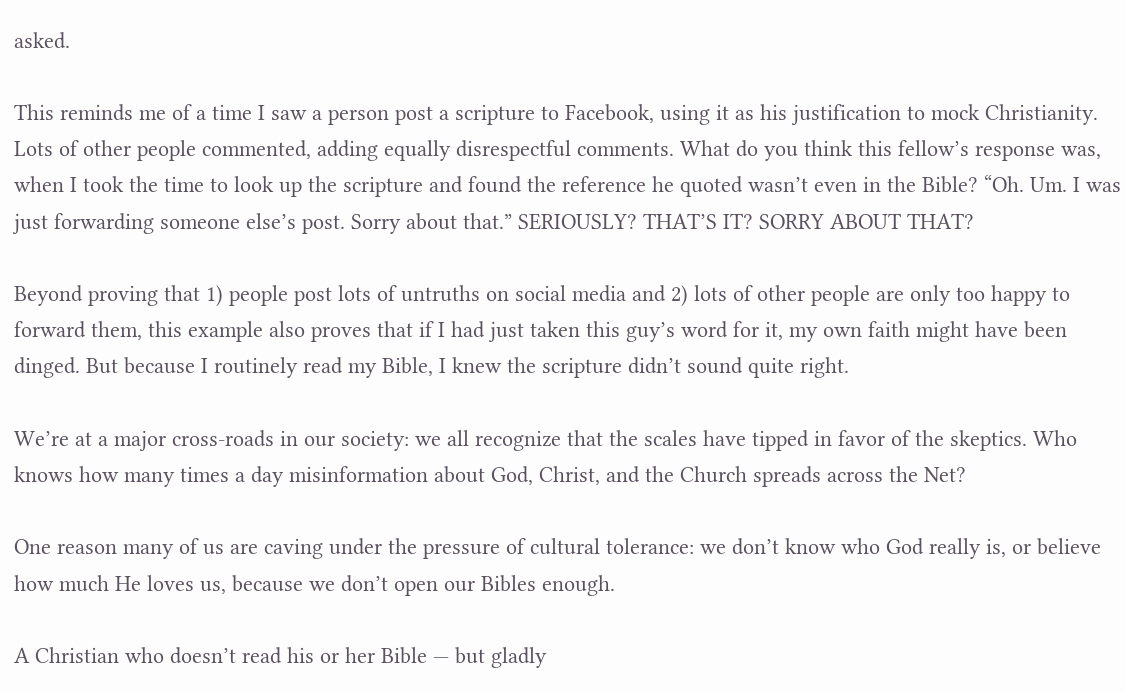asked.

This reminds me of a time I saw a person post a scripture to Facebook, using it as his justification to mock Christianity. Lots of other people commented, adding equally disrespectful comments. What do you think this fellow’s response was, when I took the time to look up the scripture and found the reference he quoted wasn’t even in the Bible? “Oh. Um. I was just forwarding someone else’s post. Sorry about that.” SERIOUSLY? THAT’S IT? SORRY ABOUT THAT?

Beyond proving that 1) people post lots of untruths on social media and 2) lots of other people are only too happy to forward them, this example also proves that if I had just taken this guy’s word for it, my own faith might have been dinged. But because I routinely read my Bible, I knew the scripture didn’t sound quite right.

We’re at a major cross-roads in our society: we all recognize that the scales have tipped in favor of the skeptics. Who knows how many times a day misinformation about God, Christ, and the Church spreads across the Net?

One reason many of us are caving under the pressure of cultural tolerance: we don’t know who God really is, or believe how much He loves us, because we don’t open our Bibles enough.

A Christian who doesn’t read his or her Bible — but gladly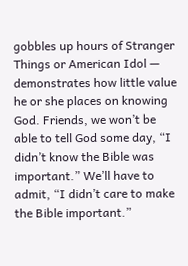gobbles up hours of Stranger Things or American Idol — demonstrates how little value he or she places on knowing God. Friends, we won’t be able to tell God some day, “I didn’t know the Bible was important.” We’ll have to admit, “I didn’t care to make the Bible important.”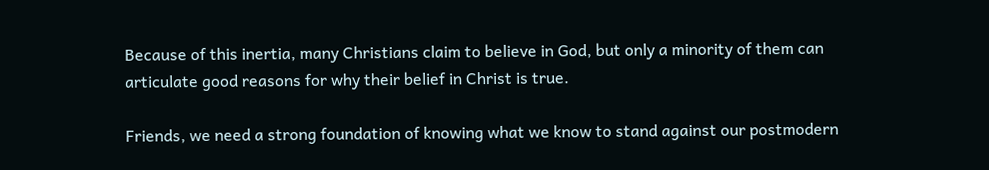Because of this inertia, many Christians claim to believe in God, but only a minority of them can articulate good reasons for why their belief in Christ is true.

Friends, we need a strong foundation of knowing what we know to stand against our postmodern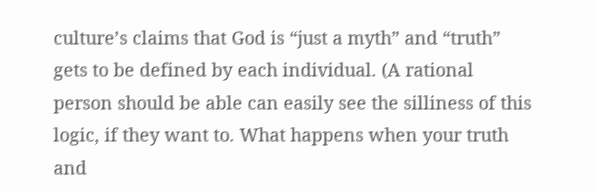culture’s claims that God is “just a myth” and “truth” gets to be defined by each individual. (A rational person should be able can easily see the silliness of this logic, if they want to. What happens when your truth and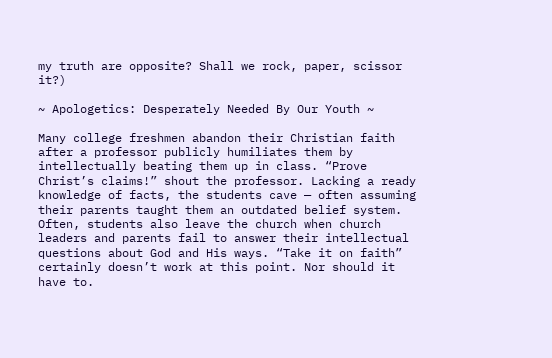my truth are opposite? Shall we rock, paper, scissor it?)

~ Apologetics: Desperately Needed By Our Youth ~

Many college freshmen abandon their Christian faith after a professor publicly humiliates them by intellectually beating them up in class. “Prove Christ’s claims!” shout the professor. Lacking a ready knowledge of facts, the students cave — often assuming their parents taught them an outdated belief system. Often, students also leave the church when church leaders and parents fail to answer their intellectual questions about God and His ways. “Take it on faith” certainly doesn’t work at this point. Nor should it have to.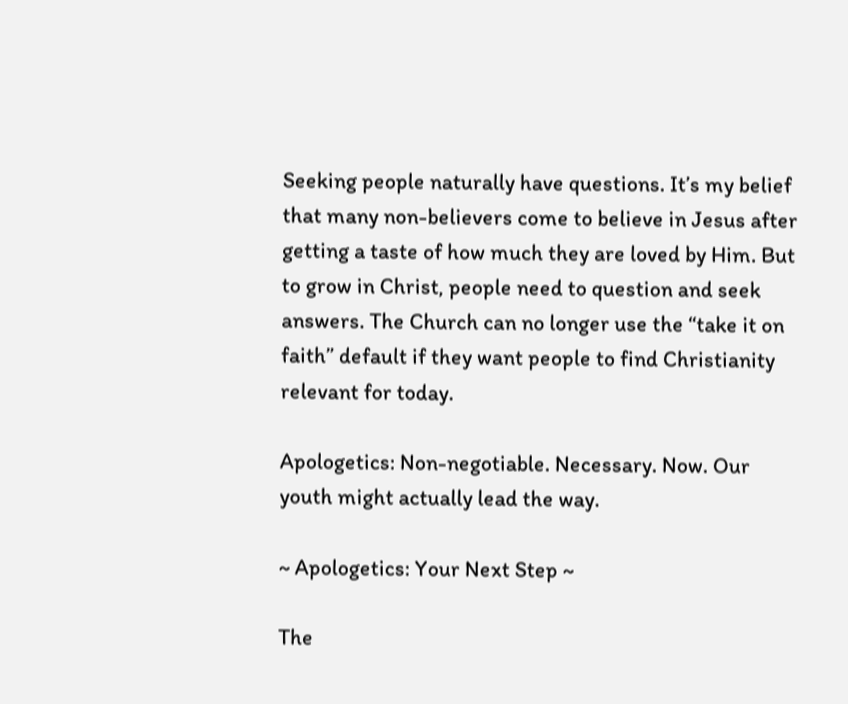Seeking people naturally have questions. It’s my belief that many non-believers come to believe in Jesus after getting a taste of how much they are loved by Him. But to grow in Christ, people need to question and seek answers. The Church can no longer use the “take it on faith” default if they want people to find Christianity relevant for today.

Apologetics: Non-negotiable. Necessary. Now. Our youth might actually lead the way.

~ Apologetics: Your Next Step ~

The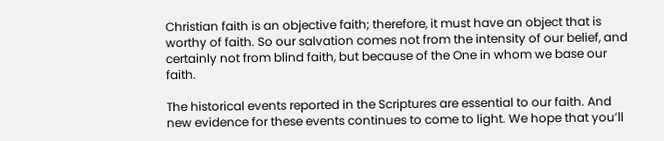Christian faith is an objective faith; therefore, it must have an object that is worthy of faith. So our salvation comes not from the intensity of our belief, and certainly not from blind faith, but because of the One in whom we base our faith.

The historical events reported in the Scriptures are essential to our faith. And new evidence for these events continues to come to light. We hope that you’ll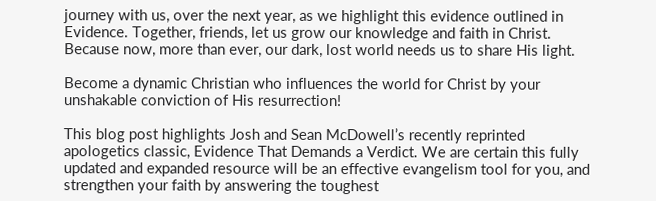journey with us, over the next year, as we highlight this evidence outlined in Evidence. Together, friends, let us grow our knowledge and faith in Christ. Because now, more than ever, our dark, lost world needs us to share His light.

Become a dynamic Christian who influences the world for Christ by your unshakable conviction of His resurrection!

This blog post highlights Josh and Sean McDowell’s recently reprinted apologetics classic, Evidence That Demands a Verdict. We are certain this fully updated and expanded resource will be an effective evangelism tool for you, and strengthen your faith by answering the toughest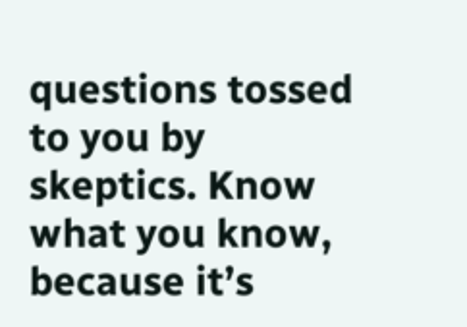questions tossed to you by skeptics. Know what you know, because it’s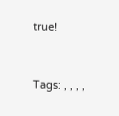true!


Tags: , , , ,